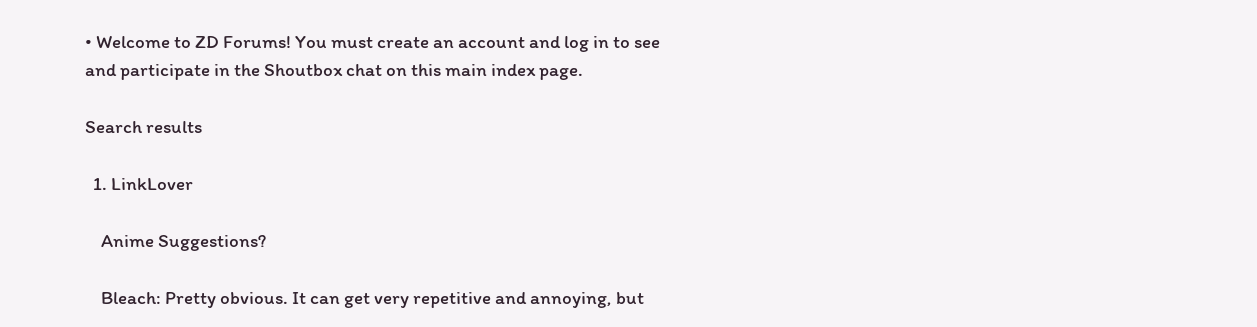• Welcome to ZD Forums! You must create an account and log in to see and participate in the Shoutbox chat on this main index page.

Search results

  1. LinkLover

    Anime Suggestions?

    Bleach: Pretty obvious. It can get very repetitive and annoying, but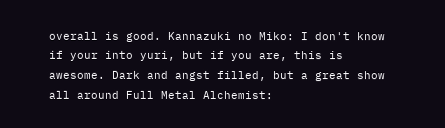overall is good. Kannazuki no Miko: I don't know if your into yuri, but if you are, this is awesome. Dark and angst filled, but a great show all around Full Metal Alchemist: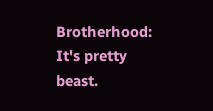Brotherhood: It's pretty beast.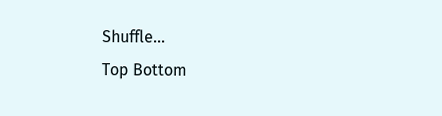Shuffle...
Top Bottom